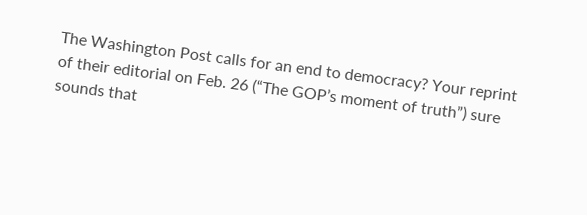The Washington Post calls for an end to democracy? Your reprint of their editorial on Feb. 26 (“The GOP’s moment of truth”) sure sounds that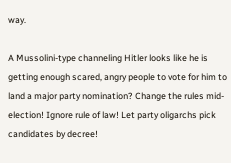way.

A Mussolini-type channeling Hitler looks like he is getting enough scared, angry people to vote for him to land a major party nomination? Change the rules mid-election! Ignore rule of law! Let party oligarchs pick candidates by decree!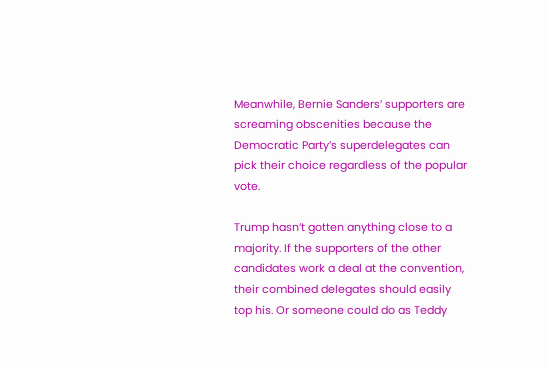Meanwhile, Bernie Sanders’ supporters are screaming obscenities because the Democratic Party’s superdelegates can pick their choice regardless of the popular vote.

Trump hasn’t gotten anything close to a majority. If the supporters of the other candidates work a deal at the convention, their combined delegates should easily top his. Or someone could do as Teddy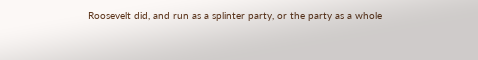Roosevelt did, and run as a splinter party, or the party as a whole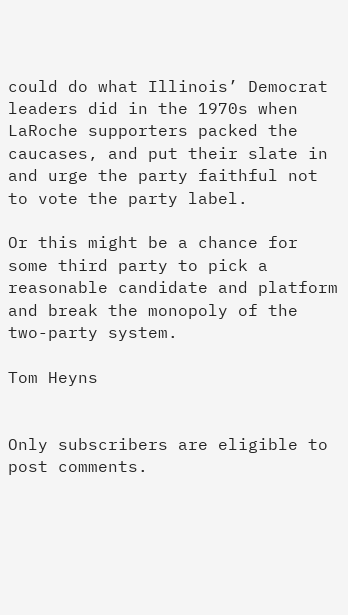could do what Illinois’ Democrat leaders did in the 1970s when LaRoche supporters packed the caucases, and put their slate in and urge the party faithful not to vote the party label.

Or this might be a chance for some third party to pick a reasonable candidate and platform and break the monopoly of the two-party system.

Tom Heyns


Only subscribers are eligible to post comments.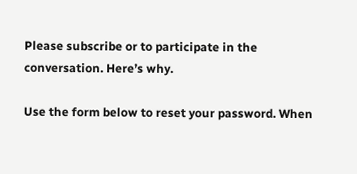Please subscribe or to participate in the conversation. Here’s why.

Use the form below to reset your password. When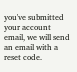you've submitted your account email, we will send an email with a reset code.